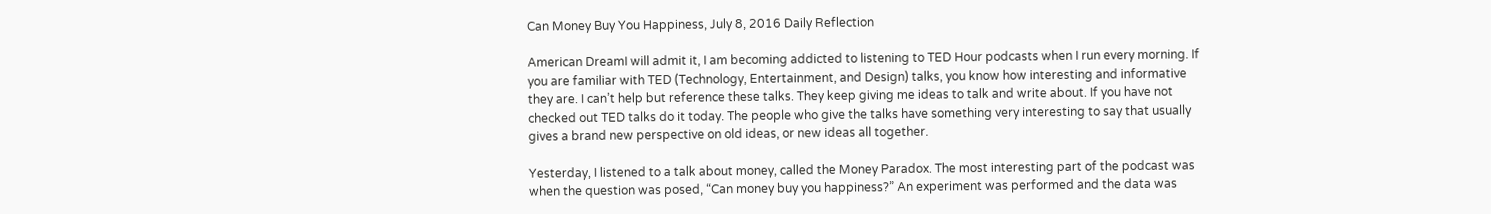Can Money Buy You Happiness, July 8, 2016 Daily Reflection

American DreamI will admit it, I am becoming addicted to listening to TED Hour podcasts when I run every morning. If you are familiar with TED (Technology, Entertainment, and Design) talks, you know how interesting and informative they are. I can’t help but reference these talks. They keep giving me ideas to talk and write about. If you have not checked out TED talks do it today. The people who give the talks have something very interesting to say that usually gives a brand new perspective on old ideas, or new ideas all together.

Yesterday, I listened to a talk about money, called the Money Paradox. The most interesting part of the podcast was when the question was posed, “Can money buy you happiness?” An experiment was performed and the data was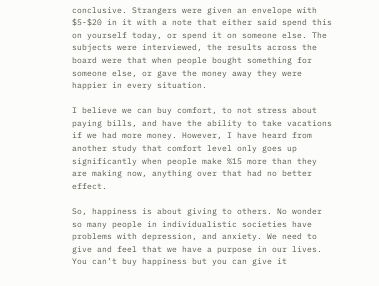conclusive. Strangers were given an envelope with $5-$20 in it with a note that either said spend this on yourself today, or spend it on someone else. The subjects were interviewed, the results across the board were that when people bought something for someone else, or gave the money away they were happier in every situation.

I believe we can buy comfort, to not stress about paying bills, and have the ability to take vacations if we had more money. However, I have heard from another study that comfort level only goes up significantly when people make %15 more than they are making now, anything over that had no better effect.

So, happiness is about giving to others. No wonder so many people in individualistic societies have problems with depression, and anxiety. We need to give and feel that we have a purpose in our lives. You can’t buy happiness but you can give it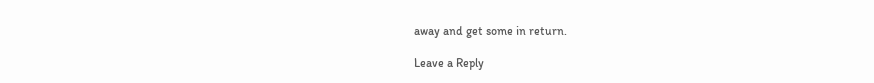away and get some in return.

Leave a Reply